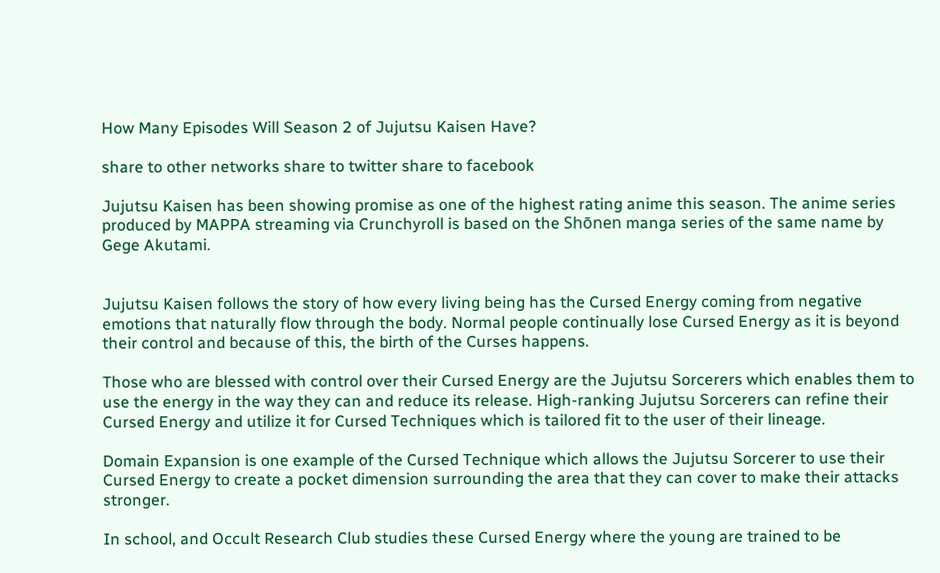How Many Episodes Will Season 2 of Jujutsu Kaisen Have?

share to other networks share to twitter share to facebook

Jujutsu Kaisen has been showing promise as one of the highest rating anime this season. The anime series produced by MAPPA streaming via Crunchyroll is based on the Shōnen manga series of the same name by Gege Akutami.


Jujutsu Kaisen follows the story of how every living being has the Cursed Energy coming from negative emotions that naturally flow through the body. Normal people continually lose Cursed Energy as it is beyond their control and because of this, the birth of the Curses happens.

Those who are blessed with control over their Cursed Energy are the Jujutsu Sorcerers which enables them to use the energy in the way they can and reduce its release. High-ranking Jujutsu Sorcerers can refine their Cursed Energy and utilize it for Cursed Techniques which is tailored fit to the user of their lineage.

Domain Expansion is one example of the Cursed Technique which allows the Jujutsu Sorcerer to use their Cursed Energy to create a pocket dimension surrounding the area that they can cover to make their attacks stronger.

In school, and Occult Research Club studies these Cursed Energy where the young are trained to be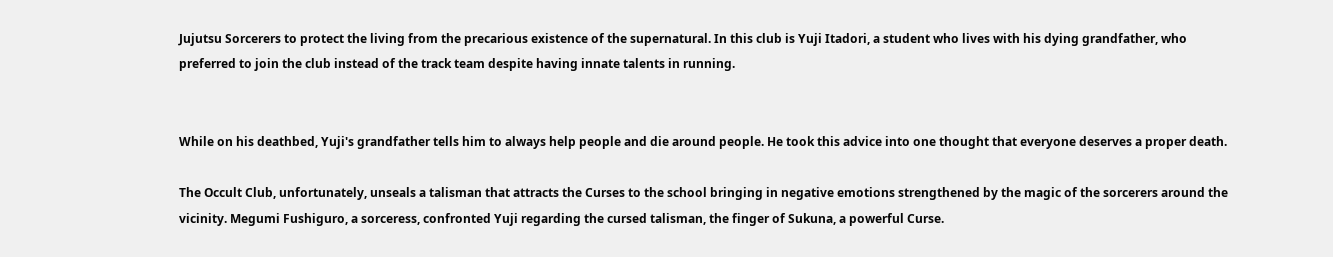Jujutsu Sorcerers to protect the living from the precarious existence of the supernatural. In this club is Yuji Itadori, a student who lives with his dying grandfather, who preferred to join the club instead of the track team despite having innate talents in running.


While on his deathbed, Yuji's grandfather tells him to always help people and die around people. He took this advice into one thought that everyone deserves a proper death.

The Occult Club, unfortunately, unseals a talisman that attracts the Curses to the school bringing in negative emotions strengthened by the magic of the sorcerers around the vicinity. Megumi Fushiguro, a sorceress, confronted Yuji regarding the cursed talisman, the finger of Sukuna, a powerful Curse.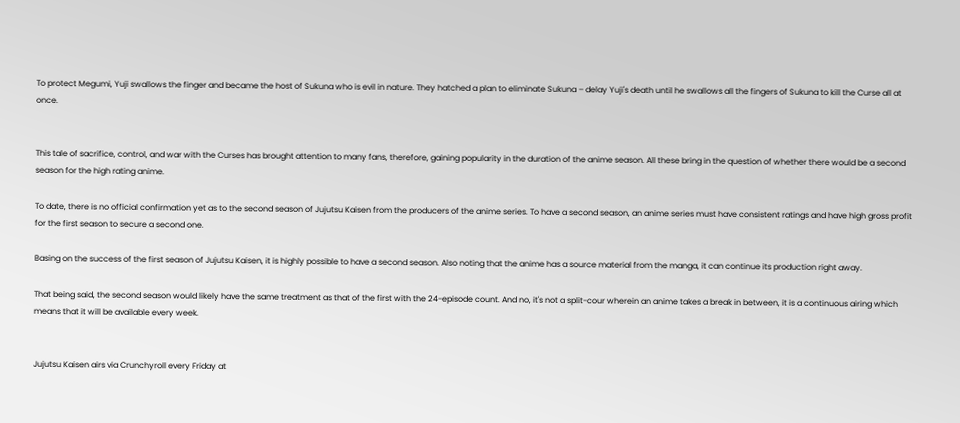To protect Megumi, Yuji swallows the finger and became the host of Sukuna who is evil in nature. They hatched a plan to eliminate Sukuna – delay Yuji's death until he swallows all the fingers of Sukuna to kill the Curse all at once.


This tale of sacrifice, control, and war with the Curses has brought attention to many fans, therefore, gaining popularity in the duration of the anime season. All these bring in the question of whether there would be a second season for the high rating anime.

To date, there is no official confirmation yet as to the second season of Jujutsu Kaisen from the producers of the anime series. To have a second season, an anime series must have consistent ratings and have high gross profit for the first season to secure a second one.

Basing on the success of the first season of Jujutsu Kaisen, it is highly possible to have a second season. Also noting that the anime has a source material from the manga, it can continue its production right away.

That being said, the second season would likely have the same treatment as that of the first with the 24-episode count. And no, it's not a split-cour wherein an anime takes a break in between, it is a continuous airing which means that it will be available every week.


Jujutsu Kaisen airs via Crunchyroll every Friday at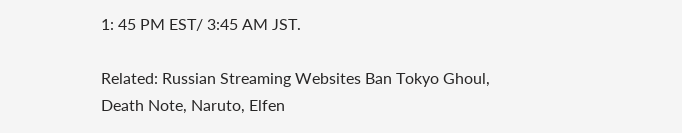1: 45 PM EST/ 3:45 AM JST.

Related: Russian Streaming Websites Ban Tokyo Ghoul, Death Note, Naruto, Elfen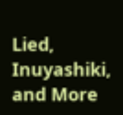Lied, Inuyashiki, and More